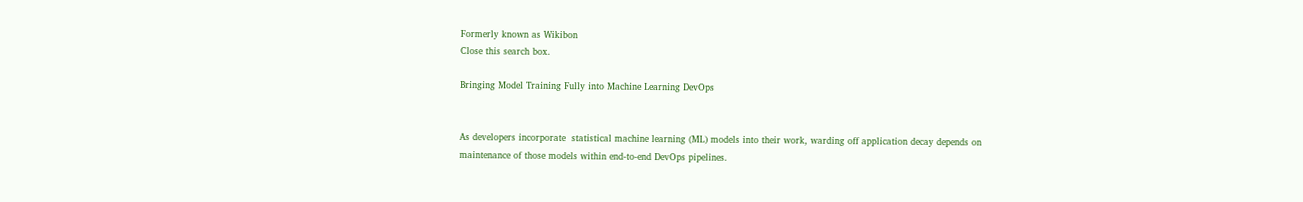Formerly known as Wikibon
Close this search box.

Bringing Model Training Fully into Machine Learning DevOps


As developers incorporate  statistical machine learning (ML) models into their work, warding off application decay depends on maintenance of those models within end-to-end DevOps pipelines.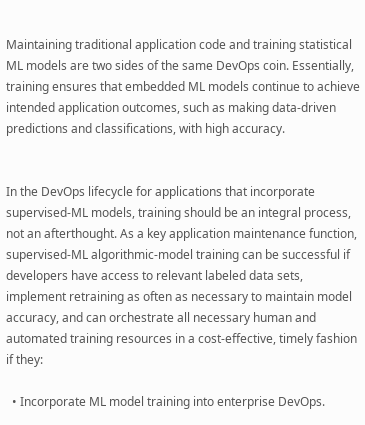Maintaining traditional application code and training statistical ML models are two sides of the same DevOps coin. Essentially, training ensures that embedded ML models continue to achieve intended application outcomes, such as making data-driven predictions and classifications, with high accuracy.


In the DevOps lifecycle for applications that incorporate supervised-ML models, training should be an integral process, not an afterthought. As a key application maintenance function, supervised-ML algorithmic-model training can be successful if developers have access to relevant labeled data sets, implement retraining as often as necessary to maintain model accuracy, and can orchestrate all necessary human and automated training resources in a cost-effective, timely fashion if they:

  • Incorporate ML model training into enterprise DevOps.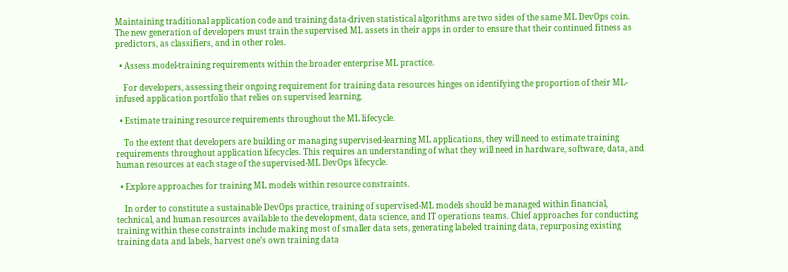Maintaining traditional application code and training data-driven statistical algorithms are two sides of the same ML DevOps coin. The new generation of developers must train the supervised ML assets in their apps in order to ensure that their continued fitness as predictors, as classifiers, and in other roles.

  • Assess model-training requirements within the broader enterprise ML practice.

    For developers, assessing their ongoing requirement for training data resources hinges on identifying the proportion of their ML-infused application portfolio that relies on supervised learning.

  • Estimate training resource requirements throughout the ML lifecycle.

    To the extent that developers are building or managing supervised-learning ML applications, they will need to estimate training requirements throughout application lifecycles. This requires an understanding of what they will need in hardware, software, data, and human resources at each stage of the supervised-ML DevOps lifecycle.

  • Explore approaches for training ML models within resource constraints.

    In order to constitute a sustainable DevOps practice, training of supervised-ML models should be managed within financial, technical, and human resources available to the development, data science, and IT operations teams. Chief approaches for conducting training within these constraints include making most of smaller data sets, generating labeled training data, repurposing existing training data and labels, harvest one’s own training data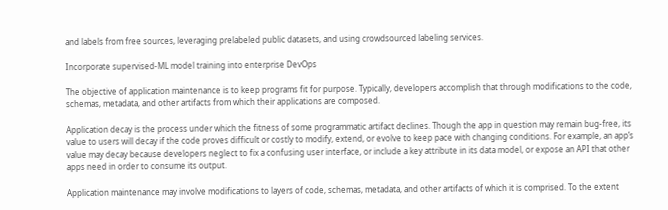and labels from free sources, leveraging prelabeled public datasets, and using crowdsourced labeling services.

Incorporate supervised-ML model training into enterprise DevOps

The objective of application maintenance is to keep programs fit for purpose. Typically, developers accomplish that through modifications to the code, schemas, metadata, and other artifacts from which their applications are composed.

Application decay is the process under which the fitness of some programmatic artifact declines. Though the app in question may remain bug-free, its value to users will decay if the code proves difficult or costly to modify, extend, or evolve to keep pace with changing conditions. For example, an app’s value may decay because developers neglect to fix a confusing user interface, or include a key attribute in its data model, or expose an API that other apps need in order to consume its output.

Application maintenance may involve modifications to layers of code, schemas, metadata, and other artifacts of which it is comprised. To the extent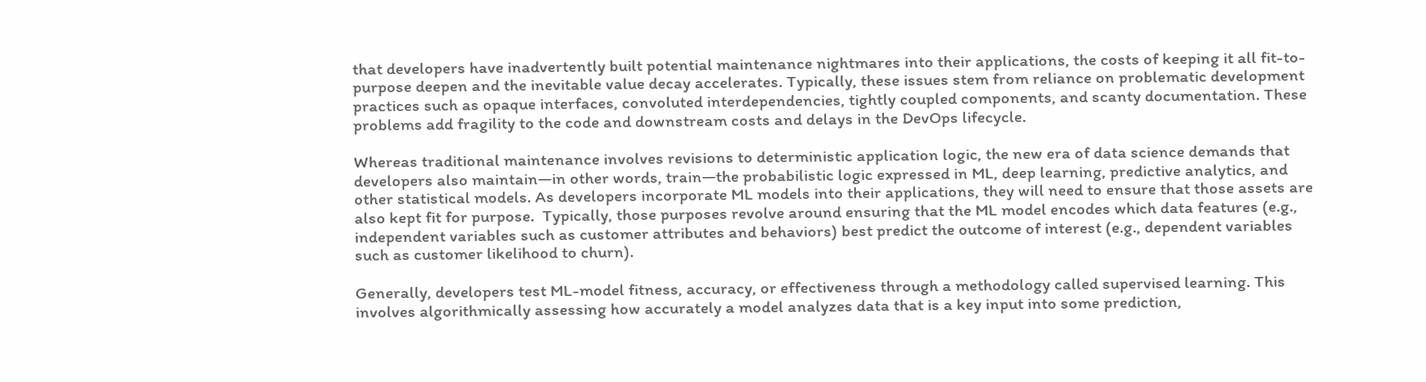that developers have inadvertently built potential maintenance nightmares into their applications, the costs of keeping it all fit-to-purpose deepen and the inevitable value decay accelerates. Typically, these issues stem from reliance on problematic development practices such as opaque interfaces, convoluted interdependencies, tightly coupled components, and scanty documentation. These problems add fragility to the code and downstream costs and delays in the DevOps lifecycle.

Whereas traditional maintenance involves revisions to deterministic application logic, the new era of data science demands that developers also maintain—in other words, train—the probabilistic logic expressed in ML, deep learning, predictive analytics, and other statistical models. As developers incorporate ML models into their applications, they will need to ensure that those assets are also kept fit for purpose.  Typically, those purposes revolve around ensuring that the ML model encodes which data features (e.g., independent variables such as customer attributes and behaviors) best predict the outcome of interest (e.g., dependent variables such as customer likelihood to churn).

Generally, developers test ML-model fitness, accuracy, or effectiveness through a methodology called supervised learning. This involves algorithmically assessing how accurately a model analyzes data that is a key input into some prediction,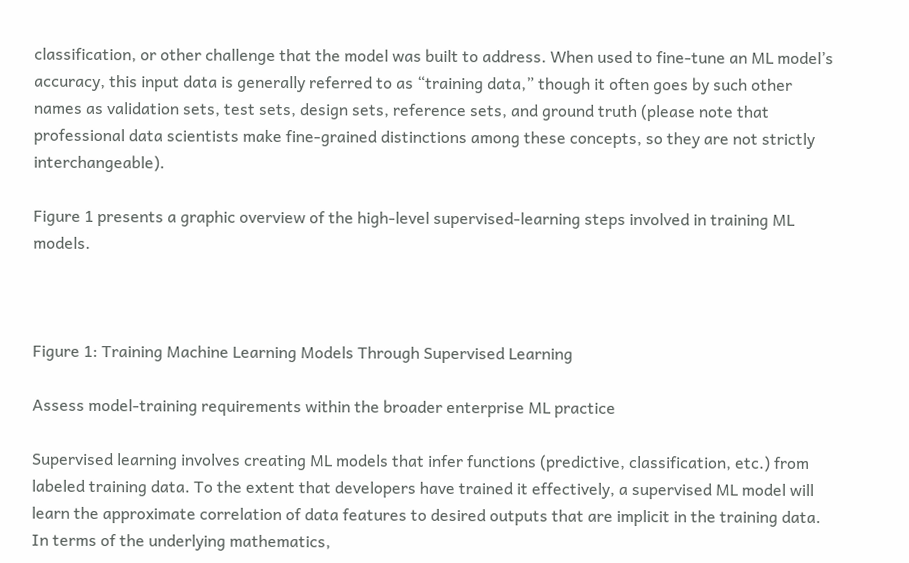classification, or other challenge that the model was built to address. When used to fine-tune an ML model’s accuracy, this input data is generally referred to as “training data,” though it often goes by such other names as validation sets, test sets, design sets, reference sets, and ground truth (please note that professional data scientists make fine-grained distinctions among these concepts, so they are not strictly interchangeable).

Figure 1 presents a graphic overview of the high-level supervised-learning steps involved in training ML models.



Figure 1: Training Machine Learning Models Through Supervised Learning

Assess model-training requirements within the broader enterprise ML practice

Supervised learning involves creating ML models that infer functions (predictive, classification, etc.) from labeled training data. To the extent that developers have trained it effectively, a supervised ML model will learn the approximate correlation of data features to desired outputs that are implicit in the training data. In terms of the underlying mathematics,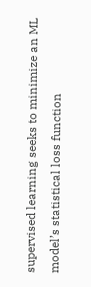supervised learning seeks to minimize an ML model’s statistical loss function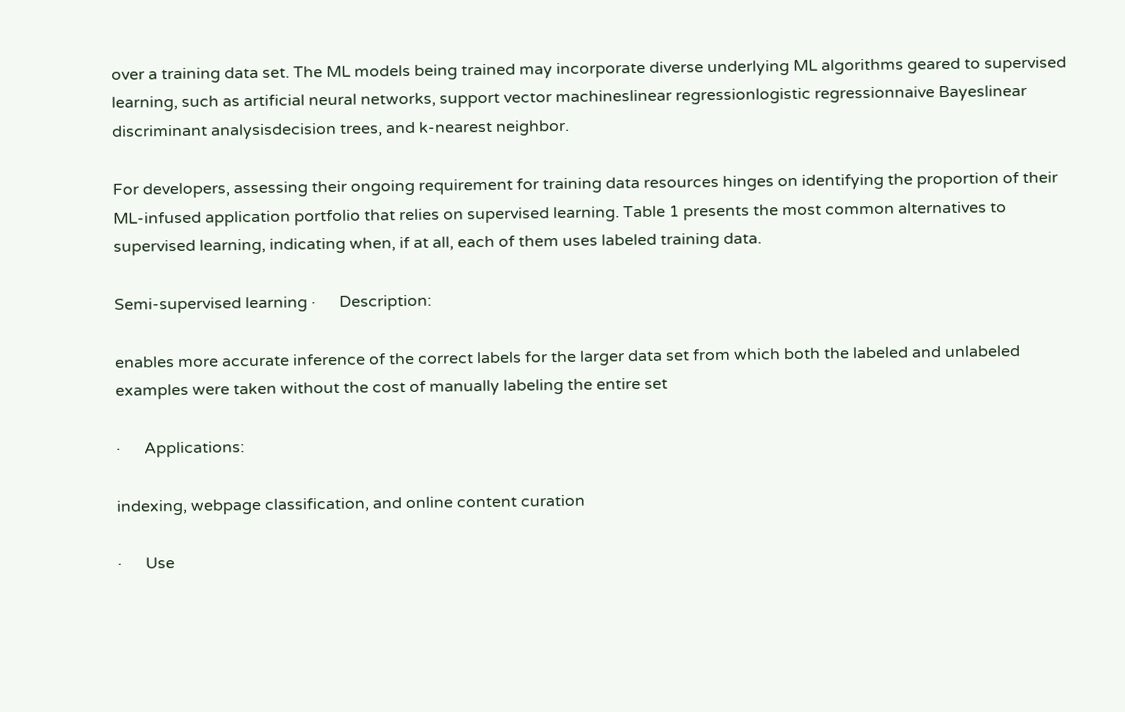over a training data set. The ML models being trained may incorporate diverse underlying ML algorithms geared to supervised learning, such as artificial neural networks, support vector machineslinear regressionlogistic regressionnaive Bayeslinear discriminant analysisdecision trees, and k-nearest neighbor.

For developers, assessing their ongoing requirement for training data resources hinges on identifying the proportion of their ML-infused application portfolio that relies on supervised learning. Table 1 presents the most common alternatives to supervised learning, indicating when, if at all, each of them uses labeled training data.

Semi-supervised learning ·      Description:

enables more accurate inference of the correct labels for the larger data set from which both the labeled and unlabeled examples were taken without the cost of manually labeling the entire set

·      Applications:

indexing, webpage classification, and online content curation

·      Use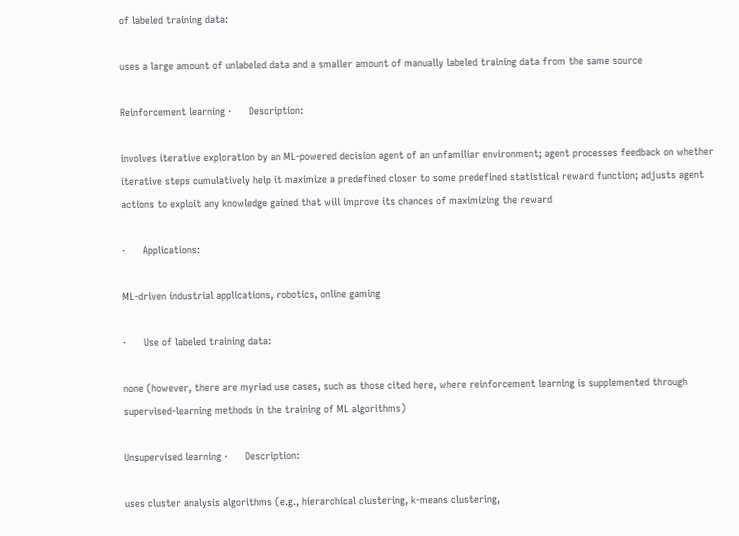of labeled training data:

uses a large amount of unlabeled data and a smaller amount of manually labeled training data from the same source

Reinforcement learning ·      Description:

involves iterative exploration by an ML-powered decision agent of an unfamiliar environment; agent processes feedback on whether iterative steps cumulatively help it maximize a predefined closer to some predefined statistical reward function; adjusts agent actions to exploit any knowledge gained that will improve its chances of maximizing the reward

·      Applications:

ML-driven industrial applications, robotics, online gaming

·      Use of labeled training data:

none (however, there are myriad use cases, such as those cited here, where reinforcement learning is supplemented through supervised-learning methods in the training of ML algorithms)

Unsupervised learning ·      Description:

uses cluster analysis algorithms (e.g., hierarchical clustering, k-means clustering,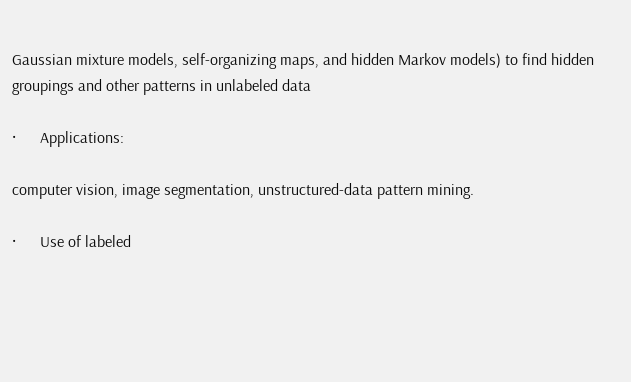Gaussian mixture models, self-organizing maps, and hidden Markov models) to find hidden groupings and other patterns in unlabeled data

·      Applications:

computer vision, image segmentation, unstructured-data pattern mining.

·      Use of labeled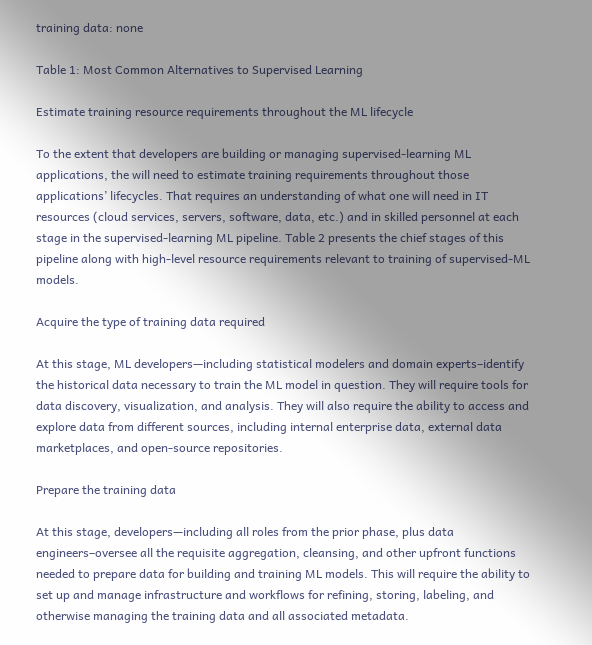training data: none

Table 1: Most Common Alternatives to Supervised Learning

Estimate training resource requirements throughout the ML lifecycle

To the extent that developers are building or managing supervised-learning ML applications, the will need to estimate training requirements throughout those applications’ lifecycles. That requires an understanding of what one will need in IT resources (cloud services, servers, software, data, etc.) and in skilled personnel at each stage in the supervised-learning ML pipeline. Table 2 presents the chief stages of this pipeline along with high-level resource requirements relevant to training of supervised-ML models.

Acquire the type of training data required

At this stage, ML developers—including statistical modelers and domain experts–identify the historical data necessary to train the ML model in question. They will require tools for data discovery, visualization, and analysis. They will also require the ability to access and explore data from different sources, including internal enterprise data, external data marketplaces, and open-source repositories.

Prepare the training data

At this stage, developers—including all roles from the prior phase, plus data engineers–oversee all the requisite aggregation, cleansing, and other upfront functions needed to prepare data for building and training ML models. This will require the ability to set up and manage infrastructure and workflows for refining, storing, labeling, and otherwise managing the training data and all associated metadata.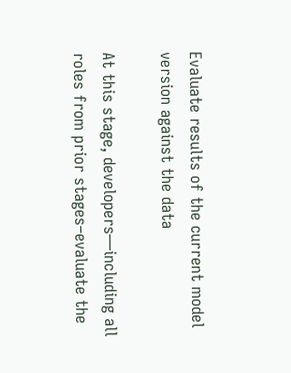Evaluate results of the current model version against the data

At this stage, developers—including all roles from prior stages–evaluate the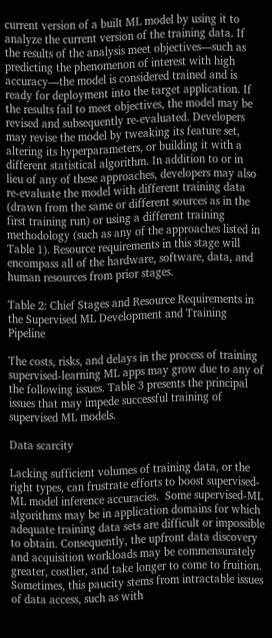current version of a built ML model by using it to analyze the current version of the training data. If the results of the analysis meet objectives—such as predicting the phenomenon of interest with high accuracy—the model is considered trained and is ready for deployment into the target application. If the results fail to meet objectives, the model may be revised and subsequently re-evaluated. Developers may revise the model by tweaking its feature set, altering its hyperparameters, or building it with a different statistical algorithm. In addition to or in lieu of any of these approaches, developers may also re-evaluate the model with different training data (drawn from the same or different sources as in the first training run) or using a different training methodology (such as any of the approaches listed in Table 1). Resource requirements in this stage will encompass all of the hardware, software, data, and human resources from prior stages.

Table 2: Chief Stages and Resource Requirements in the Supervised ML Development and Training Pipeline

The costs, risks, and delays in the process of training supervised-learning ML apps may grow due to any of the following issues. Table 3 presents the principal issues that may impede successful training of supervised ML models.

Data scarcity

Lacking sufficient volumes of training data, or the right types, can frustrate efforts to boost supervised-ML model inference accuracies.  Some supervised-ML algorithms may be in application domains for which adequate training data sets are difficult or impossible to obtain. Consequently, the upfront data discovery and acquisition workloads may be commensurately greater, costlier, and take longer to come to fruition. Sometimes, this paucity stems from intractable issues of data access, such as with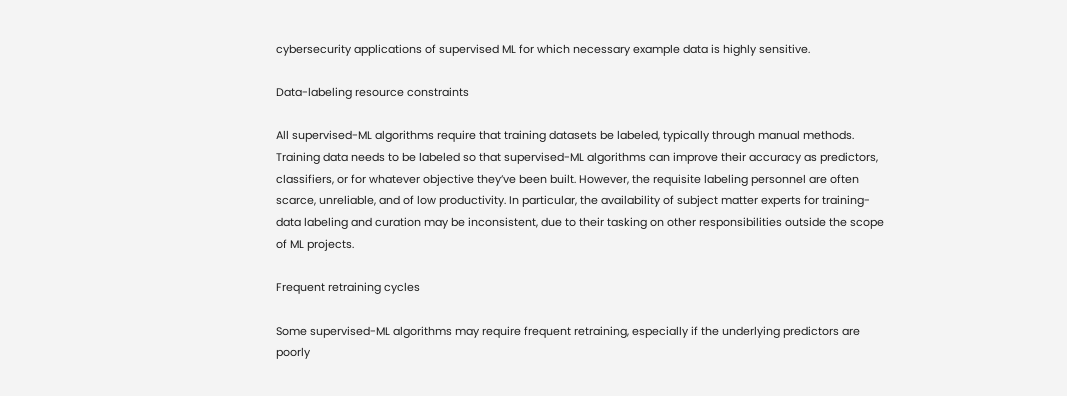cybersecurity applications of supervised ML for which necessary example data is highly sensitive.

Data-labeling resource constraints

All supervised-ML algorithms require that training datasets be labeled, typically through manual methods. Training data needs to be labeled so that supervised-ML algorithms can improve their accuracy as predictors, classifiers, or for whatever objective they’ve been built. However, the requisite labeling personnel are often scarce, unreliable, and of low productivity. In particular, the availability of subject matter experts for training-data labeling and curation may be inconsistent, due to their tasking on other responsibilities outside the scope of ML projects.

Frequent retraining cycles

Some supervised-ML algorithms may require frequent retraining, especially if the underlying predictors are poorly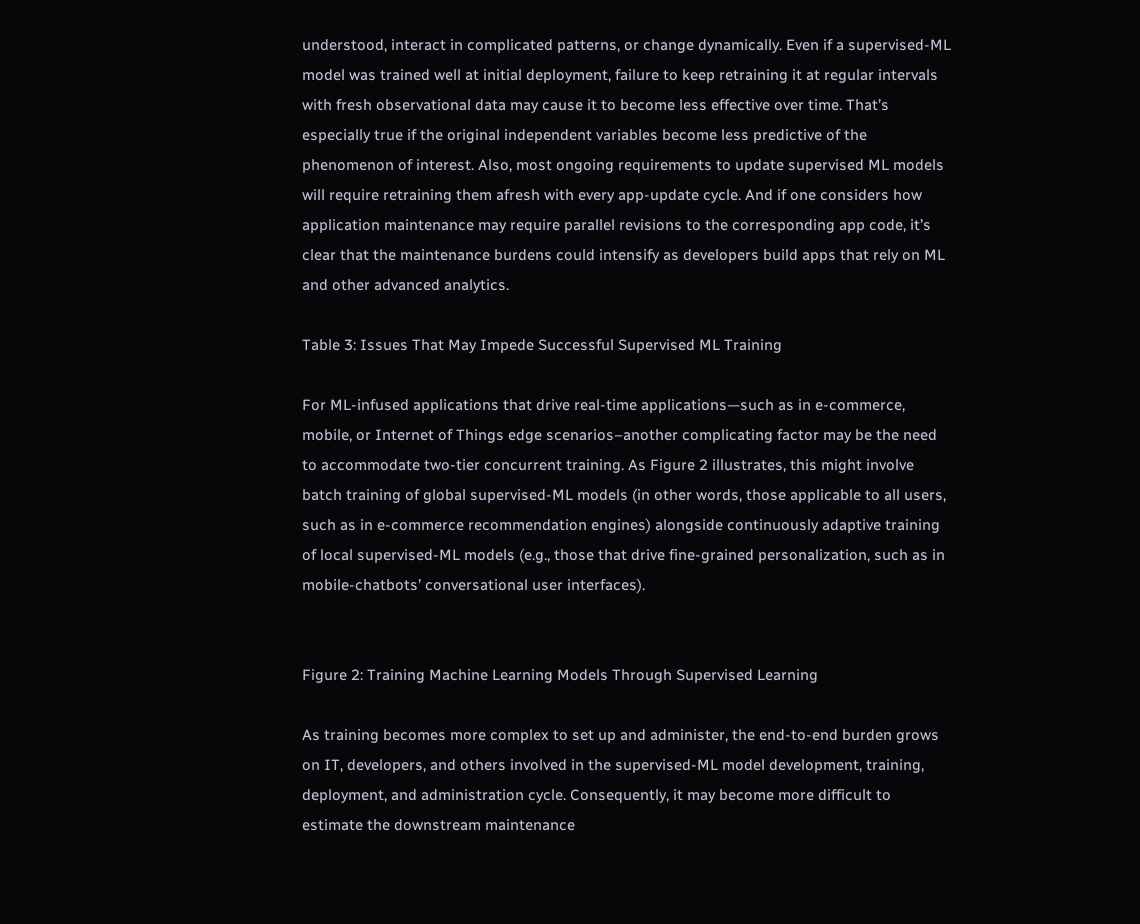understood, interact in complicated patterns, or change dynamically. Even if a supervised-ML model was trained well at initial deployment, failure to keep retraining it at regular intervals with fresh observational data may cause it to become less effective over time. That’s especially true if the original independent variables become less predictive of the phenomenon of interest. Also, most ongoing requirements to update supervised ML models will require retraining them afresh with every app-update cycle. And if one considers how application maintenance may require parallel revisions to the corresponding app code, it’s clear that the maintenance burdens could intensify as developers build apps that rely on ML and other advanced analytics.

Table 3: Issues That May Impede Successful Supervised ML Training

For ML-infused applications that drive real-time applications—such as in e-commerce, mobile, or Internet of Things edge scenarios–another complicating factor may be the need to accommodate two-tier concurrent training. As Figure 2 illustrates, this might involve batch training of global supervised-ML models (in other words, those applicable to all users, such as in e-commerce recommendation engines) alongside continuously adaptive training of local supervised-ML models (e.g., those that drive fine-grained personalization, such as in mobile-chatbots’ conversational user interfaces).


Figure 2: Training Machine Learning Models Through Supervised Learning

As training becomes more complex to set up and administer, the end-to-end burden grows on IT, developers, and others involved in the supervised-ML model development, training, deployment, and administration cycle. Consequently, it may become more difficult to estimate the downstream maintenance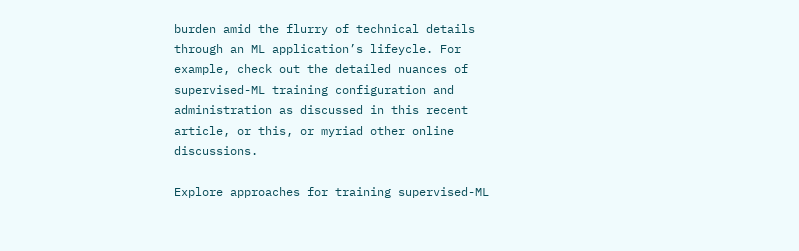burden amid the flurry of technical details through an ML application’s lifeycle. For example, check out the detailed nuances of supervised-ML training configuration and administration as discussed in this recent article, or this, or myriad other online discussions.

Explore approaches for training supervised-ML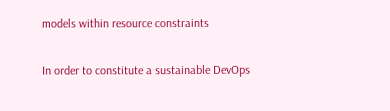models within resource constraints

In order to constitute a sustainable DevOps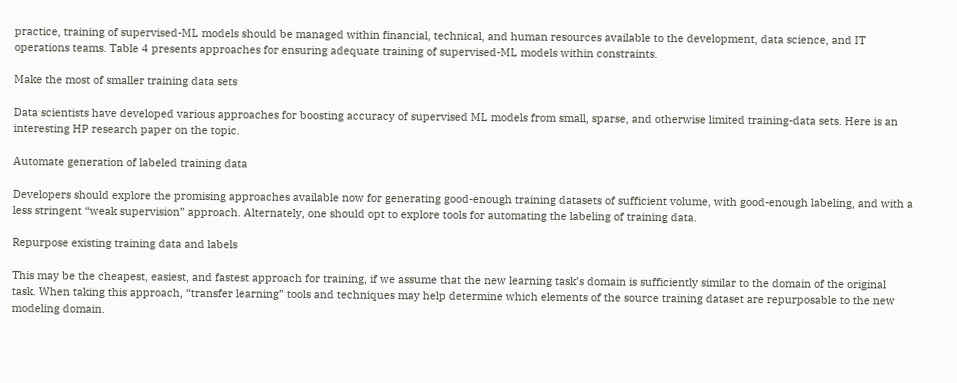practice, training of supervised-ML models should be managed within financial, technical, and human resources available to the development, data science, and IT operations teams. Table 4 presents approaches for ensuring adequate training of supervised-ML models within constraints.

Make the most of smaller training data sets

Data scientists have developed various approaches for boosting accuracy of supervised ML models from small, sparse, and otherwise limited training-data sets. Here is an interesting HP research paper on the topic.

Automate generation of labeled training data

Developers should explore the promising approaches available now for generating good-enough training datasets of sufficient volume, with good-enough labeling, and with a less stringent “weak supervision” approach. Alternately, one should opt to explore tools for automating the labeling of training data.

Repurpose existing training data and labels

This may be the cheapest, easiest, and fastest approach for training, if we assume that the new learning task’s domain is sufficiently similar to the domain of the original task. When taking this approach, “transfer learning” tools and techniques may help determine which elements of the source training dataset are repurposable to the new modeling domain.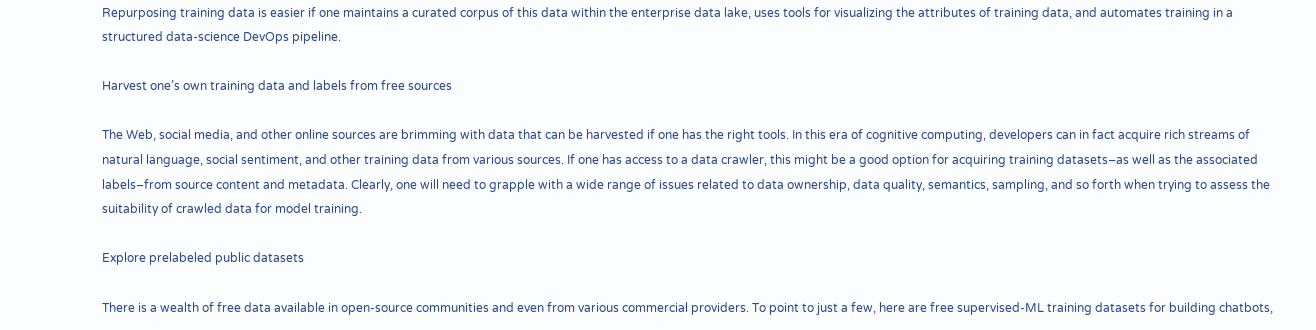Repurposing training data is easier if one maintains a curated corpus of this data within the enterprise data lake, uses tools for visualizing the attributes of training data, and automates training in a structured data-science DevOps pipeline.

Harvest one’s own training data and labels from free sources

The Web, social media, and other online sources are brimming with data that can be harvested if one has the right tools. In this era of cognitive computing, developers can in fact acquire rich streams of natural language, social sentiment, and other training data from various sources. If one has access to a data crawler, this might be a good option for acquiring training datasets–as well as the associated labels–from source content and metadata. Clearly, one will need to grapple with a wide range of issues related to data ownership, data quality, semantics, sampling, and so forth when trying to assess the suitability of crawled data for model training.

Explore prelabeled public datasets

There is a wealth of free data available in open-source communities and even from various commercial providers. To point to just a few, here are free supervised-ML training datasets for building chatbots,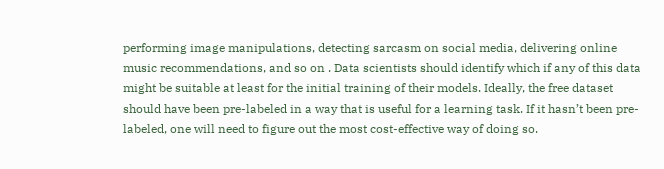performing image manipulations, detecting sarcasm on social media, delivering online music recommendations, and so on . Data scientists should identify which if any of this data might be suitable at least for the initial training of their models. Ideally, the free dataset should have been pre-labeled in a way that is useful for a learning task. If it hasn’t been pre-labeled, one will need to figure out the most cost-effective way of doing so.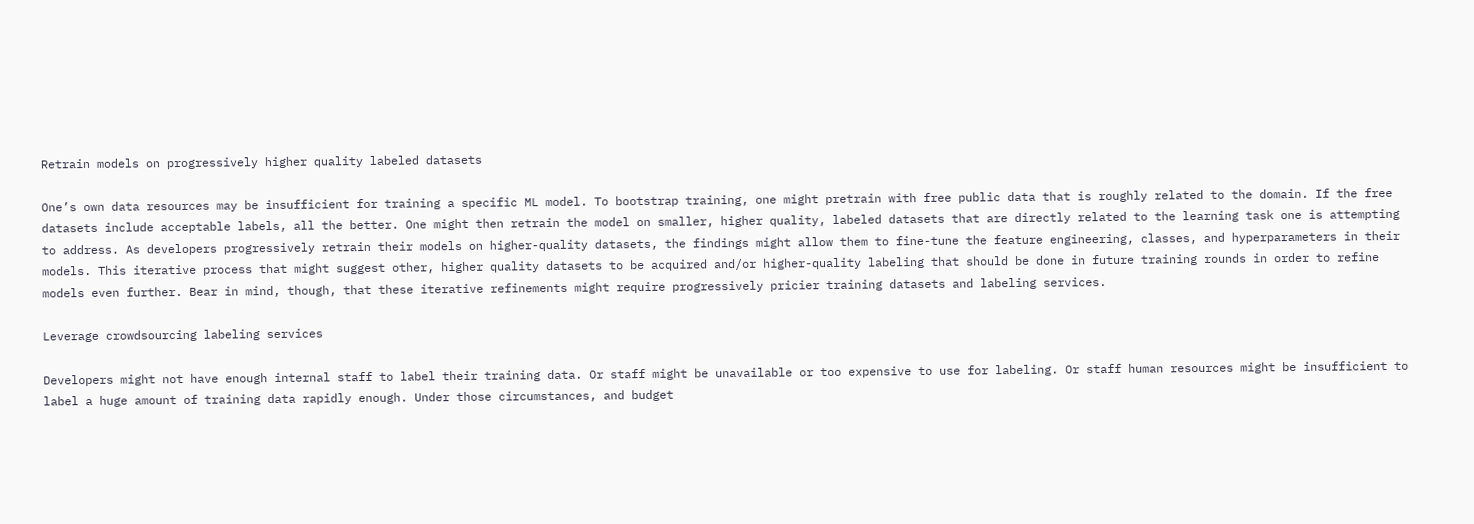Retrain models on progressively higher quality labeled datasets

One’s own data resources may be insufficient for training a specific ML model. To bootstrap training, one might pretrain with free public data that is roughly related to the domain. If the free datasets include acceptable labels, all the better. One might then retrain the model on smaller, higher quality, labeled datasets that are directly related to the learning task one is attempting to address. As developers progressively retrain their models on higher-quality datasets, the findings might allow them to fine-tune the feature engineering, classes, and hyperparameters in their models. This iterative process that might suggest other, higher quality datasets to be acquired and/or higher-quality labeling that should be done in future training rounds in order to refine models even further. Bear in mind, though, that these iterative refinements might require progressively pricier training datasets and labeling services.

Leverage crowdsourcing labeling services

Developers might not have enough internal staff to label their training data. Or staff might be unavailable or too expensive to use for labeling. Or staff human resources might be insufficient to label a huge amount of training data rapidly enough. Under those circumstances, and budget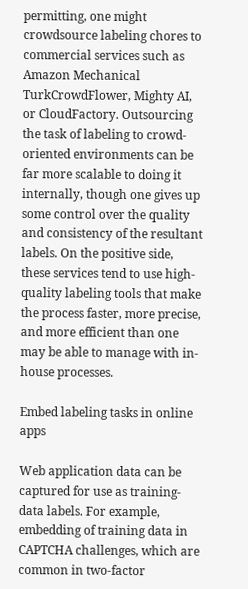permitting, one might crowdsource labeling chores to commercial services such as Amazon Mechanical TurkCrowdFlower, Mighty AI, or CloudFactory. Outsourcing the task of labeling to crowd-oriented environments can be far more scalable to doing it internally, though one gives up some control over the quality and consistency of the resultant labels. On the positive side, these services tend to use high-quality labeling tools that make the process faster, more precise, and more efficient than one may be able to manage with in-house processes.

Embed labeling tasks in online apps

Web application data can be captured for use as training-data labels. For example, embedding of training data in CAPTCHA challenges, which are common in two-factor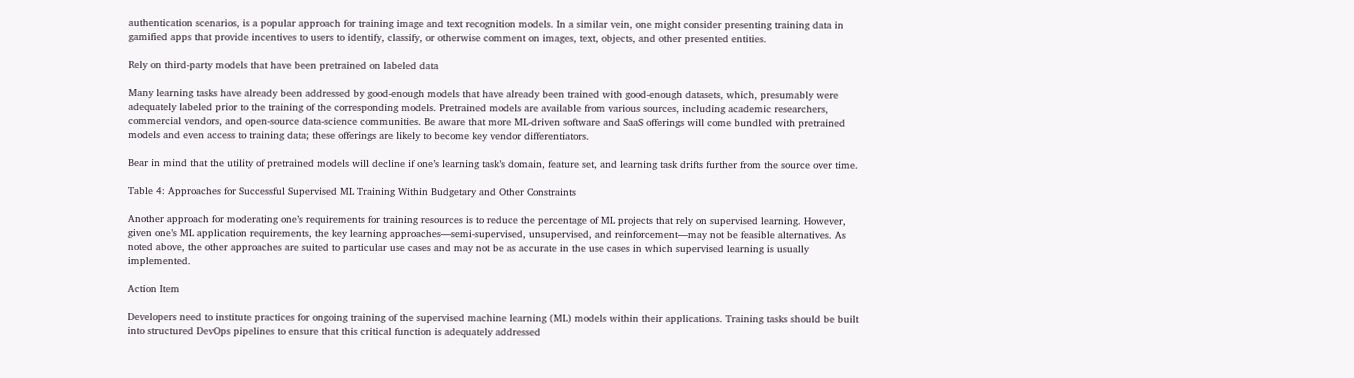authentication scenarios, is a popular approach for training image and text recognition models. In a similar vein, one might consider presenting training data in gamified apps that provide incentives to users to identify, classify, or otherwise comment on images, text, objects, and other presented entities.

Rely on third-party models that have been pretrained on labeled data

Many learning tasks have already been addressed by good-enough models that have already been trained with good-enough datasets, which, presumably were adequately labeled prior to the training of the corresponding models. Pretrained models are available from various sources, including academic researchers, commercial vendors, and open-source data-science communities. Be aware that more ML-driven software and SaaS offerings will come bundled with pretrained models and even access to training data; these offerings are likely to become key vendor differentiators.

Bear in mind that the utility of pretrained models will decline if one’s learning task’s domain, feature set, and learning task drifts further from the source over time.

Table 4: Approaches for Successful Supervised ML Training Within Budgetary and Other Constraints

Another approach for moderating one’s requirements for training resources is to reduce the percentage of ML projects that rely on supervised learning. However, given one’s ML application requirements, the key learning approaches—semi-supervised, unsupervised, and reinforcement—may not be feasible alternatives. As noted above, the other approaches are suited to particular use cases and may not be as accurate in the use cases in which supervised learning is usually implemented.

Action Item

Developers need to institute practices for ongoing training of the supervised machine learning (ML) models within their applications. Training tasks should be built into structured DevOps pipelines to ensure that this critical function is adequately addressed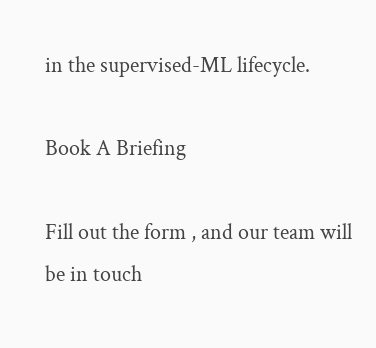in the supervised-ML lifecycle.

Book A Briefing

Fill out the form , and our team will be in touch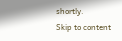shortly.
Skip to content